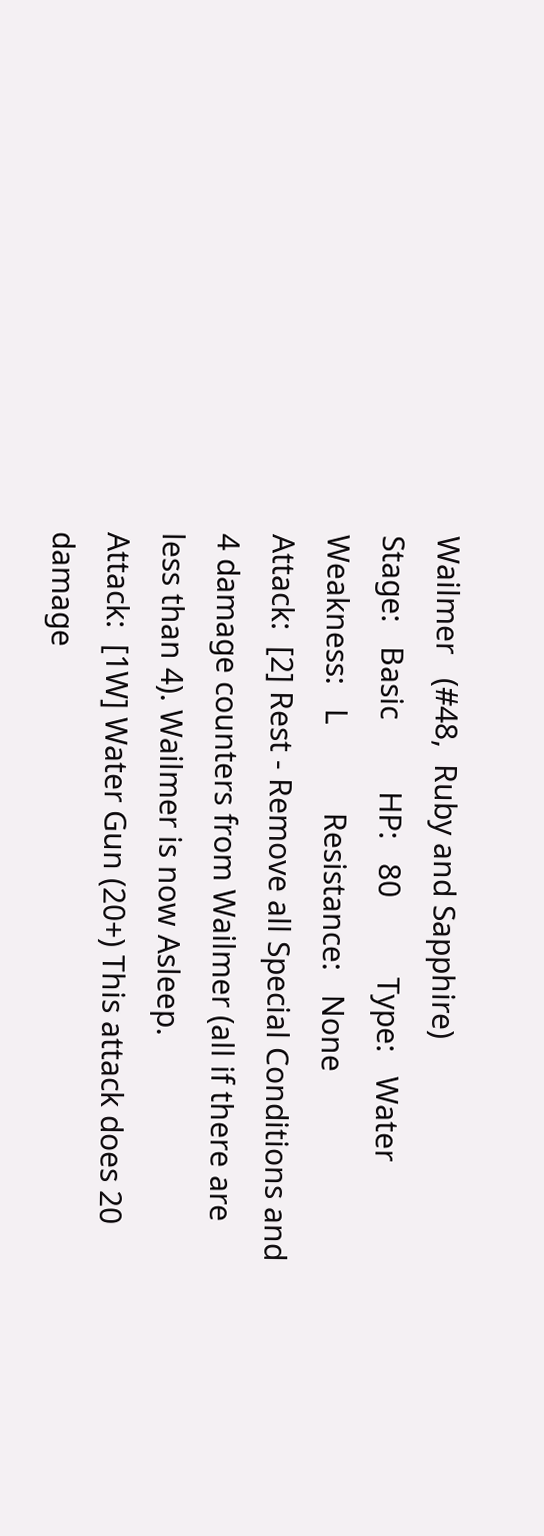Wailmer   (#48,  Ruby and Sapphire)
Stage:   Basic         HP:   80          Type:   Water           Weakness:   L           Resistance:   None
Attack:  [2] Rest - Remove all Special Conditions and 4 damage counters from Wailmer (all if there are less than 4). Wailmer is now Asleep.
Attack:  [1W] Water Gun (20+) This attack does 20 damage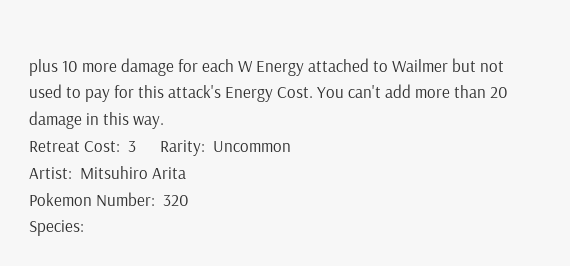plus 10 more damage for each W Energy attached to Wailmer but not used to pay for this attack's Energy Cost. You can't add more than 20 damage in this way.
Retreat Cost:  3      Rarity:  Uncommon
Artist:  Mitsuhiro Arita
Pokemon Number:  320
Species: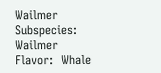Wailmer
Subspecies:  Wailmer
Flavor:  Whale